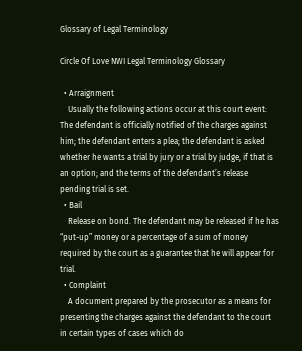Glossary of Legal Terminology

Circle Of Love NWI Legal Terminology Glossary

  • Arraignment
    Usually the following actions occur at this court event: The defendant is officially notified of the charges against him; the defendant enters a plea; the defendant is asked whether he wants a trial by jury or a trial by judge, if that is an option; and the terms of the defendant’s release pending trial is set.
  • Bail
    Release on bond. The defendant may be released if he has “put-up” money or a percentage of a sum of money required by the court as a guarantee that he will appear for trial.
  • Complaint
    A document prepared by the prosecutor as a means for presenting the charges against the defendant to the court in certain types of cases which do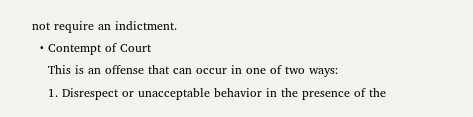not require an indictment.
  • Contempt of Court
    This is an offense that can occur in one of two ways:
    1. Disrespect or unacceptable behavior in the presence of the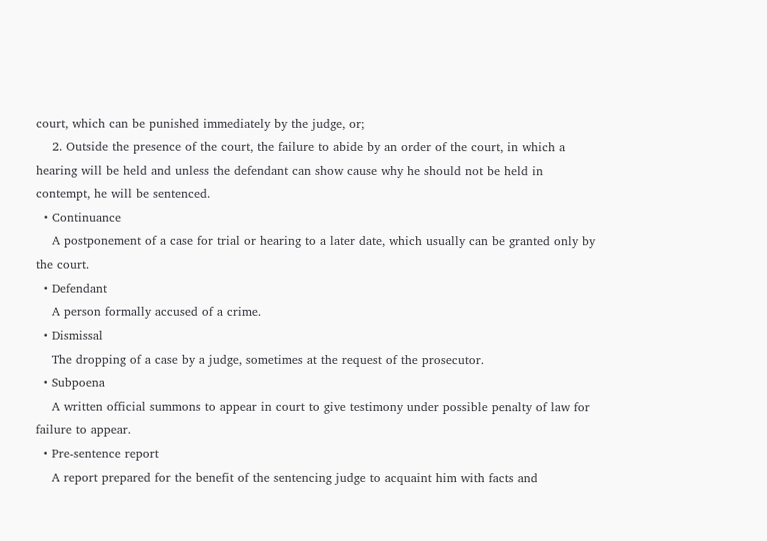court, which can be punished immediately by the judge, or;
    2. Outside the presence of the court, the failure to abide by an order of the court, in which a hearing will be held and unless the defendant can show cause why he should not be held in contempt, he will be sentenced.
  • Continuance
    A postponement of a case for trial or hearing to a later date, which usually can be granted only by the court.
  • Defendant
    A person formally accused of a crime.
  • Dismissal
    The dropping of a case by a judge, sometimes at the request of the prosecutor.
  • Subpoena
    A written official summons to appear in court to give testimony under possible penalty of law for failure to appear.
  • Pre-sentence report
    A report prepared for the benefit of the sentencing judge to acquaint him with facts and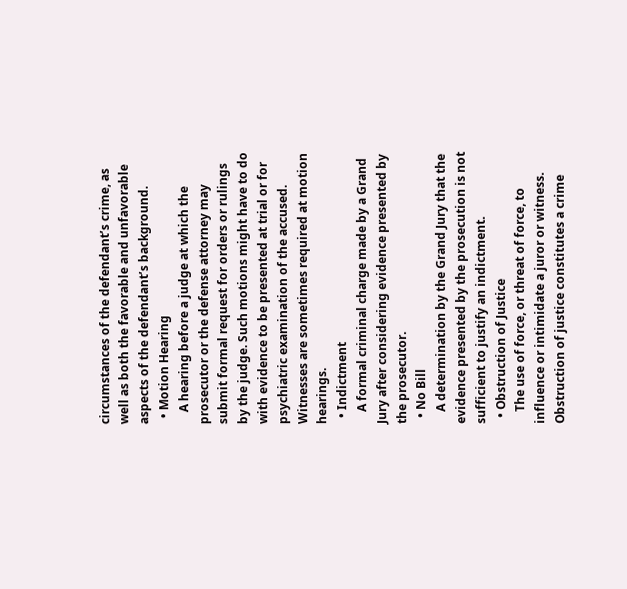circumstances of the defendant’s crime, as well as both the favorable and unfavorable aspects of the defendant’s background.
  • Motion Hearing
    A hearing before a judge at which the prosecutor or the defense attorney may submit formal request for orders or rulings by the judge. Such motions might have to do with evidence to be presented at trial or for psychiatric examination of the accused. Witnesses are sometimes required at motion hearings.
  • Indictment
    A formal criminal charge made by a Grand Jury after considering evidence presented by the prosecutor.
  • No Bill
    A determination by the Grand Jury that the evidence presented by the prosecution is not sufficient to justify an indictment.
  • Obstruction of Justice
    The use of force, or threat of force, to influence or intimidate a juror or witness. Obstruction of justice constitutes a crime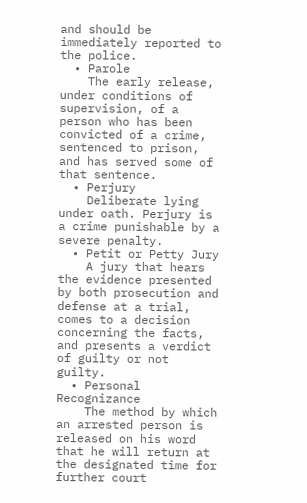and should be immediately reported to the police.
  • Parole
    The early release, under conditions of supervision, of a person who has been convicted of a crime, sentenced to prison, and has served some of that sentence.
  • Perjury
    Deliberate lying under oath. Perjury is a crime punishable by a severe penalty.
  • Petit or Petty Jury
    A jury that hears the evidence presented by both prosecution and defense at a trial, comes to a decision concerning the facts, and presents a verdict of guilty or not guilty.
  • Personal Recognizance
    The method by which an arrested person is released on his word that he will return at the designated time for further court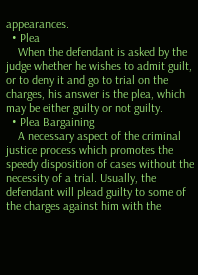appearances.
  • Plea
    When the defendant is asked by the judge whether he wishes to admit guilt, or to deny it and go to trial on the charges, his answer is the plea, which may be either guilty or not guilty.
  • Plea Bargaining
    A necessary aspect of the criminal justice process which promotes the speedy disposition of cases without the necessity of a trial. Usually, the defendant will plead guilty to some of the charges against him with the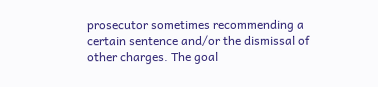prosecutor sometimes recommending a certain sentence and/or the dismissal of other charges. The goal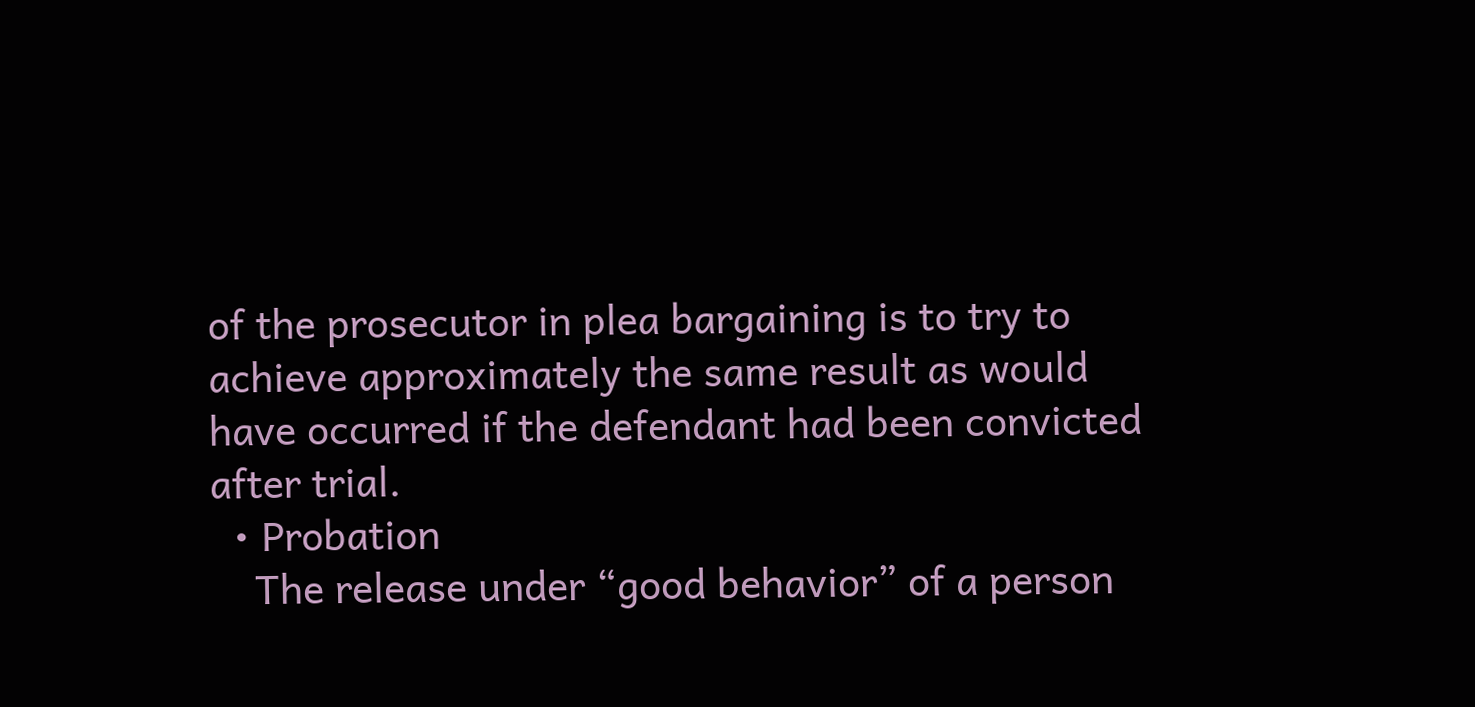of the prosecutor in plea bargaining is to try to achieve approximately the same result as would have occurred if the defendant had been convicted after trial.
  • Probation
    The release under “good behavior” of a person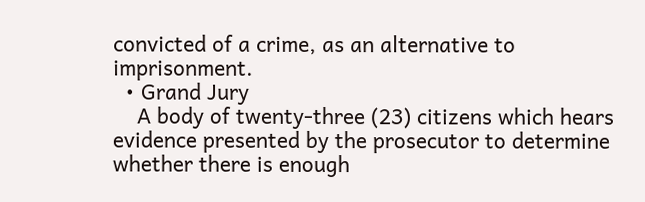convicted of a crime, as an alternative to imprisonment.
  • Grand Jury
    A body of twenty-three (23) citizens which hears evidence presented by the prosecutor to determine whether there is enough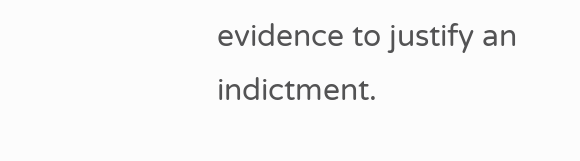evidence to justify an indictment.